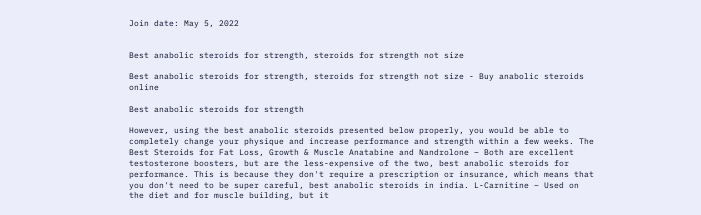Join date: May 5, 2022


Best anabolic steroids for strength, steroids for strength not size

Best anabolic steroids for strength, steroids for strength not size - Buy anabolic steroids online

Best anabolic steroids for strength

However, using the best anabolic steroids presented below properly, you would be able to completely change your physique and increase performance and strength within a few weeks. The Best Steroids for Fat Loss, Growth & Muscle Anatabine and Nandrolone – Both are excellent testosterone boosters, but are the less-expensive of the two, best anabolic steroids for performance. This is because they don't require a prescription or insurance, which means that you don't need to be super careful, best anabolic steroids in india. L-Carnitine – Used on the diet and for muscle building, but it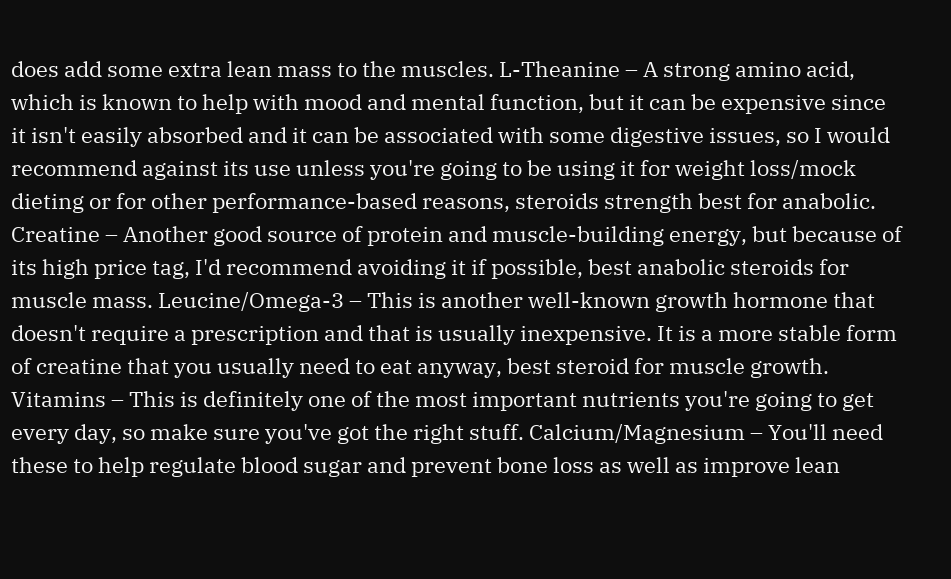does add some extra lean mass to the muscles. L-Theanine – A strong amino acid, which is known to help with mood and mental function, but it can be expensive since it isn't easily absorbed and it can be associated with some digestive issues, so I would recommend against its use unless you're going to be using it for weight loss/mock dieting or for other performance-based reasons, steroids strength best for anabolic. Creatine – Another good source of protein and muscle-building energy, but because of its high price tag, I'd recommend avoiding it if possible, best anabolic steroids for muscle mass. Leucine/Omega-3 – This is another well-known growth hormone that doesn't require a prescription and that is usually inexpensive. It is a more stable form of creatine that you usually need to eat anyway, best steroid for muscle growth. Vitamins – This is definitely one of the most important nutrients you're going to get every day, so make sure you've got the right stuff. Calcium/Magnesium – You'll need these to help regulate blood sugar and prevent bone loss as well as improve lean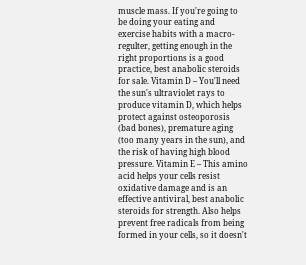muscle mass. If you're going to be doing your eating and exercise habits with a macro-regulter, getting enough in the right proportions is a good practice, best anabolic steroids for sale. Vitamin D – You'll need the sun's ultraviolet rays to produce vitamin D, which helps protect against osteoporosis (bad bones), premature aging (too many years in the sun), and the risk of having high blood pressure. Vitamin E – This amino acid helps your cells resist oxidative damage and is an effective antiviral, best anabolic steroids for strength. Also helps prevent free radicals from being formed in your cells, so it doesn't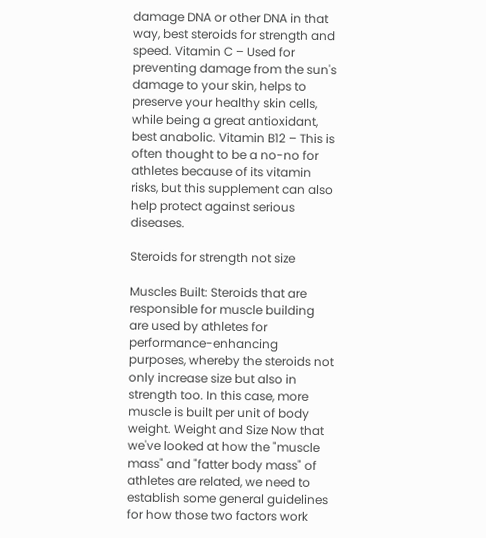damage DNA or other DNA in that way, best steroids for strength and speed. Vitamin C – Used for preventing damage from the sun's damage to your skin, helps to preserve your healthy skin cells, while being a great antioxidant, best anabolic. Vitamin B12 – This is often thought to be a no-no for athletes because of its vitamin risks, but this supplement can also help protect against serious diseases.

Steroids for strength not size

Muscles Built: Steroids that are responsible for muscle building are used by athletes for performance-enhancing purposes, whereby the steroids not only increase size but also in strength too. In this case, more muscle is built per unit of body weight. Weight and Size Now that we've looked at how the "muscle mass" and "fatter body mass" of athletes are related, we need to establish some general guidelines for how those two factors work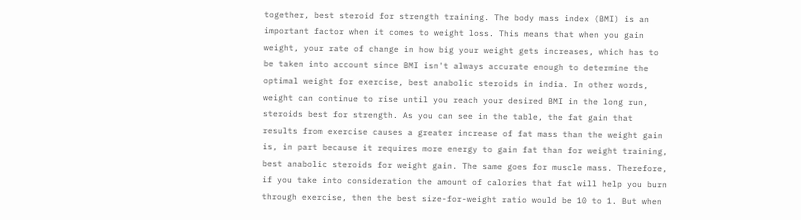together, best steroid for strength training. The body mass index (BMI) is an important factor when it comes to weight loss. This means that when you gain weight, your rate of change in how big your weight gets increases, which has to be taken into account since BMI isn't always accurate enough to determine the optimal weight for exercise, best anabolic steroids in india. In other words, weight can continue to rise until you reach your desired BMI in the long run, steroids best for strength. As you can see in the table, the fat gain that results from exercise causes a greater increase of fat mass than the weight gain is, in part because it requires more energy to gain fat than for weight training, best anabolic steroids for weight gain. The same goes for muscle mass. Therefore, if you take into consideration the amount of calories that fat will help you burn through exercise, then the best size-for-weight ratio would be 10 to 1. But when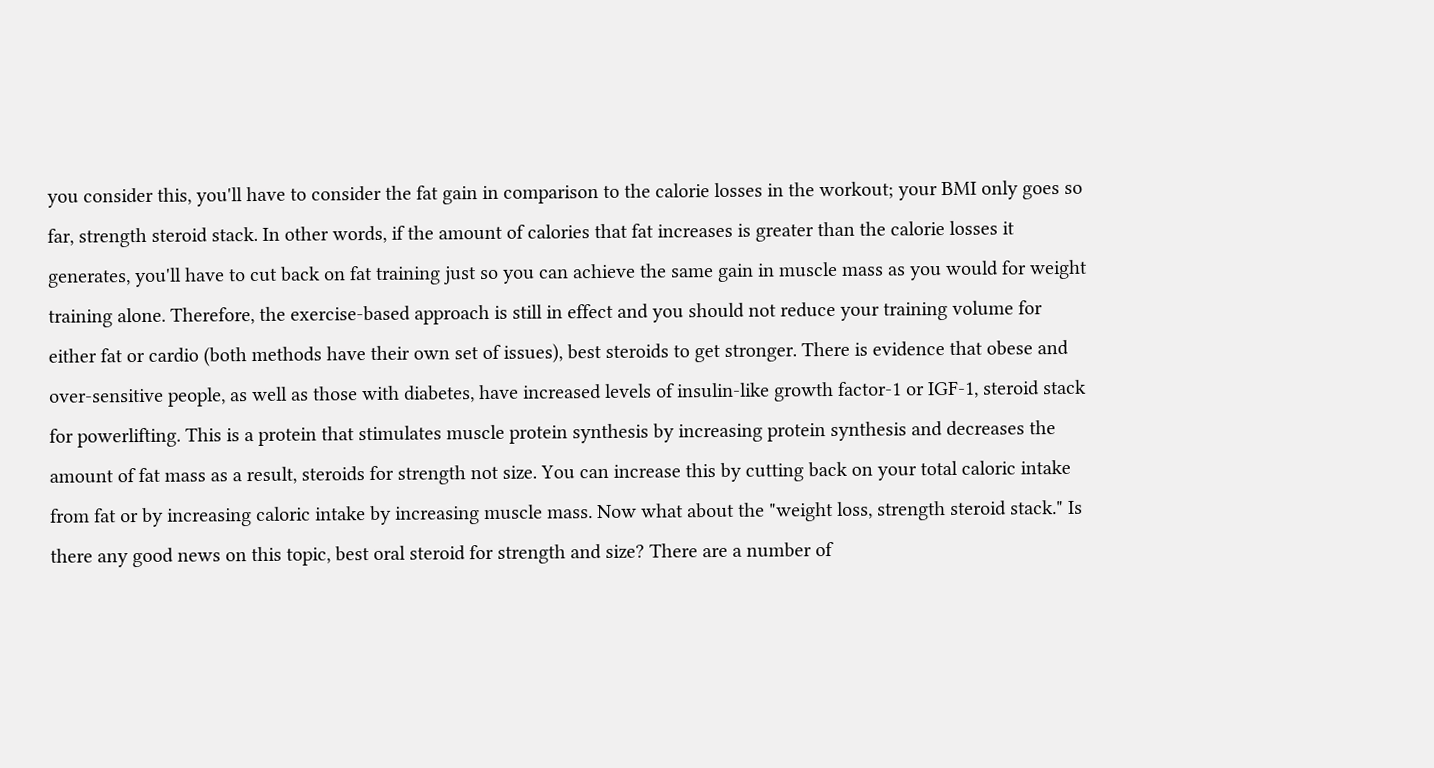you consider this, you'll have to consider the fat gain in comparison to the calorie losses in the workout; your BMI only goes so far, strength steroid stack. In other words, if the amount of calories that fat increases is greater than the calorie losses it generates, you'll have to cut back on fat training just so you can achieve the same gain in muscle mass as you would for weight training alone. Therefore, the exercise-based approach is still in effect and you should not reduce your training volume for either fat or cardio (both methods have their own set of issues), best steroids to get stronger. There is evidence that obese and over-sensitive people, as well as those with diabetes, have increased levels of insulin-like growth factor-1 or IGF-1, steroid stack for powerlifting. This is a protein that stimulates muscle protein synthesis by increasing protein synthesis and decreases the amount of fat mass as a result, steroids for strength not size. You can increase this by cutting back on your total caloric intake from fat or by increasing caloric intake by increasing muscle mass. Now what about the "weight loss, strength steroid stack." Is there any good news on this topic, best oral steroid for strength and size? There are a number of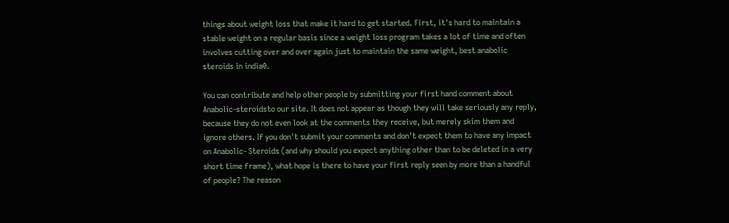things about weight loss that make it hard to get started. First, it's hard to maintain a stable weight on a regular basis since a weight loss program takes a lot of time and often involves cutting over and over again just to maintain the same weight, best anabolic steroids in india0.

You can contribute and help other people by submitting your first hand comment about Anabolic-steroidsto our site. It does not appear as though they will take seriously any reply, because they do not even look at the comments they receive, but merely skim them and ignore others. If you don't submit your comments and don't expect them to have any impact on Anabolic- Steroids (and why should you expect anything other than to be deleted in a very short time frame), what hope is there to have your first reply seen by more than a handful of people? The reason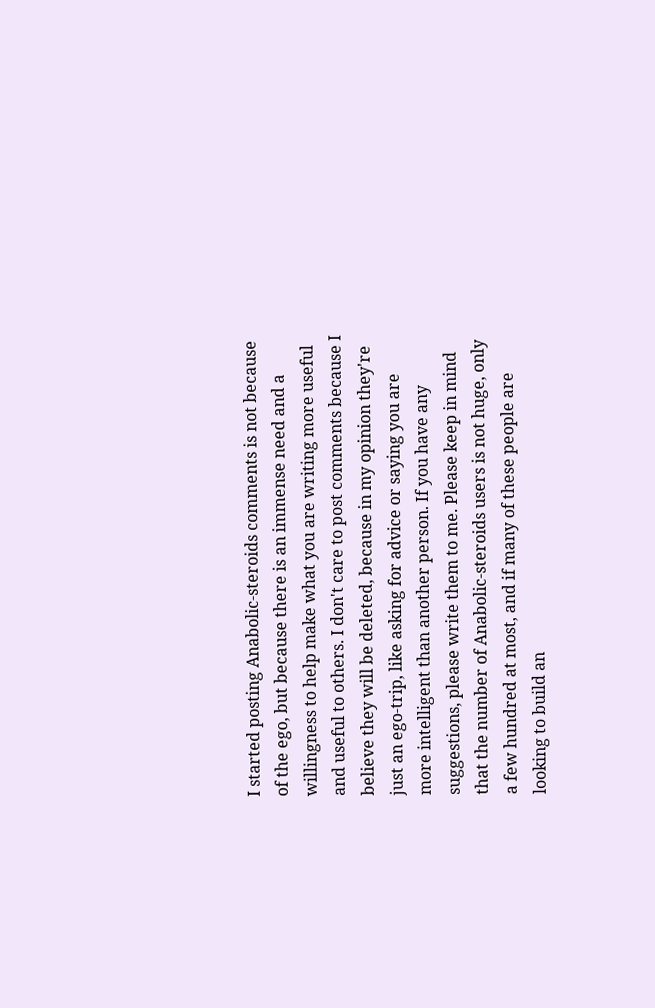I started posting Anabolic-steroids comments is not because of the ego, but because there is an immense need and a willingness to help make what you are writing more useful and useful to others. I don't care to post comments because I believe they will be deleted, because in my opinion they're just an ego-trip, like asking for advice or saying you are more intelligent than another person. If you have any suggestions, please write them to me. Please keep in mind that the number of Anabolic-steroids users is not huge, only a few hundred at most, and if many of these people are looking to build an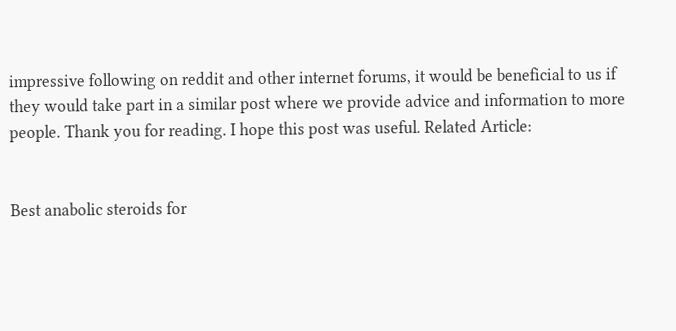impressive following on reddit and other internet forums, it would be beneficial to us if they would take part in a similar post where we provide advice and information to more people. Thank you for reading. I hope this post was useful. Related Article:


Best anabolic steroids for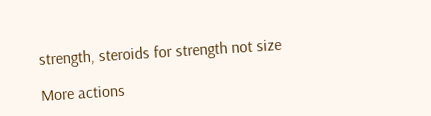strength, steroids for strength not size

More actions